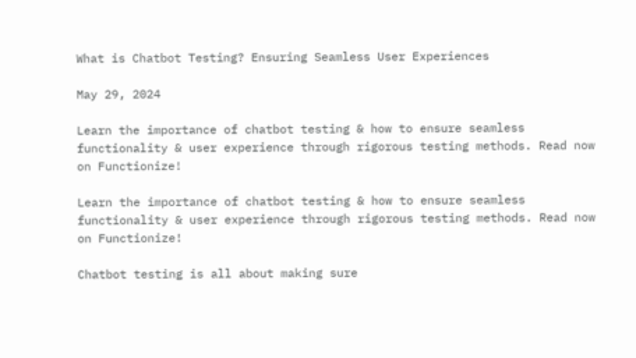What is Chatbot Testing? Ensuring Seamless User Experiences

May 29, 2024

Learn the importance of chatbot testing & how to ensure seamless functionality & user experience through rigorous testing methods. Read now on Functionize!

Learn the importance of chatbot testing & how to ensure seamless functionality & user experience through rigorous testing methods. Read now on Functionize!

Chatbot testing is all about making sure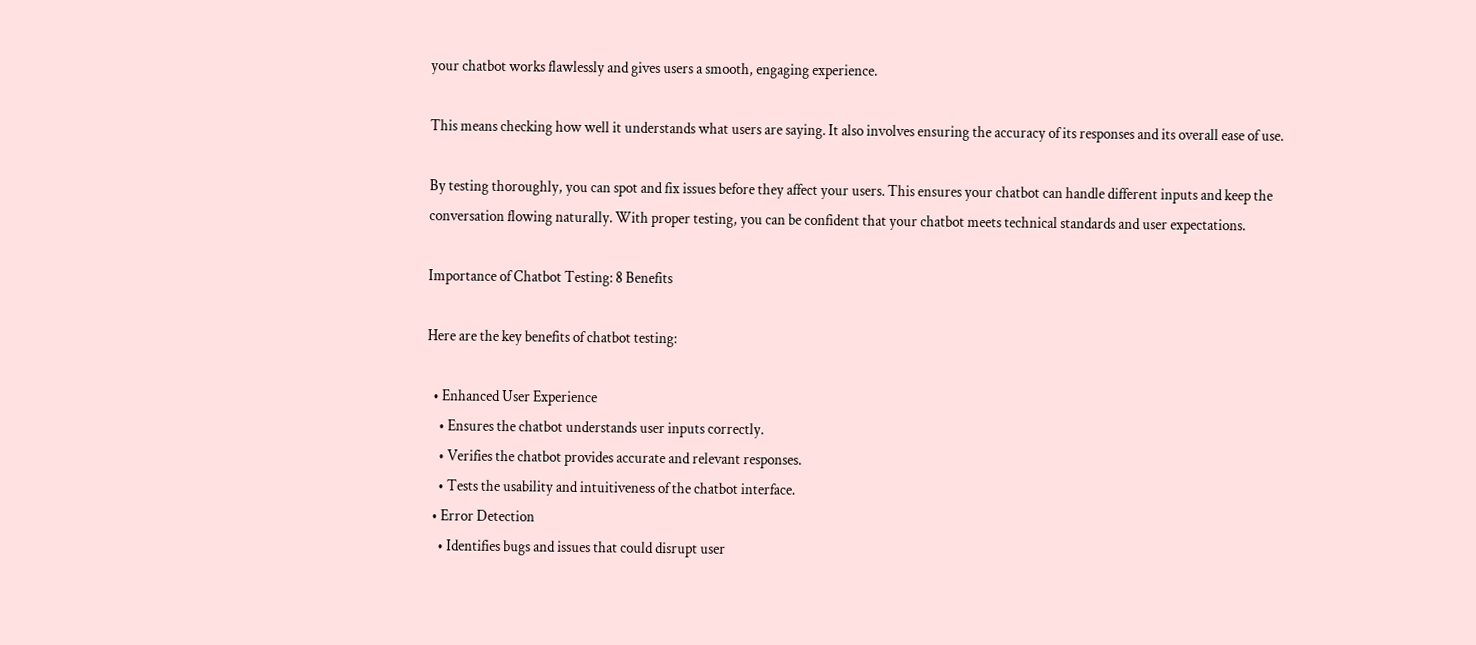your chatbot works flawlessly and gives users a smooth, engaging experience.

This means checking how well it understands what users are saying. It also involves ensuring the accuracy of its responses and its overall ease of use.

By testing thoroughly, you can spot and fix issues before they affect your users. This ensures your chatbot can handle different inputs and keep the conversation flowing naturally. With proper testing, you can be confident that your chatbot meets technical standards and user expectations.

Importance of Chatbot Testing: 8 Benefits

Here are the key benefits of chatbot testing:

  • Enhanced User Experience
    • Ensures the chatbot understands user inputs correctly.
    • Verifies the chatbot provides accurate and relevant responses.
    • Tests the usability and intuitiveness of the chatbot interface.
  • Error Detection
    • Identifies bugs and issues that could disrupt user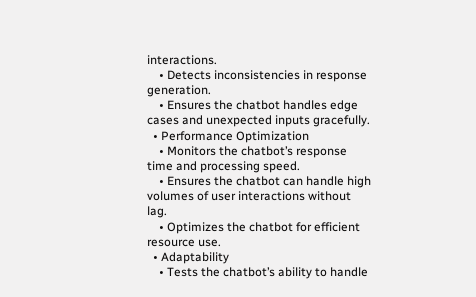interactions.
    • Detects inconsistencies in response generation.
    • Ensures the chatbot handles edge cases and unexpected inputs gracefully.
  • Performance Optimization
    • Monitors the chatbot’s response time and processing speed.
    • Ensures the chatbot can handle high volumes of user interactions without lag.
    • Optimizes the chatbot for efficient resource use.
  • Adaptability
    • Tests the chatbot’s ability to handle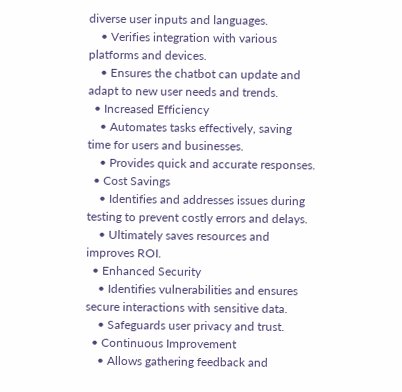diverse user inputs and languages.
    • Verifies integration with various platforms and devices.
    • Ensures the chatbot can update and adapt to new user needs and trends.
  • Increased Efficiency
    • Automates tasks effectively, saving time for users and businesses.
    • Provides quick and accurate responses.
  • Cost Savings
    • Identifies and addresses issues during testing to prevent costly errors and delays.
    • Ultimately saves resources and improves ROI.
  • Enhanced Security
    • Identifies vulnerabilities and ensures secure interactions with sensitive data.
    • Safeguards user privacy and trust.
  • Continuous Improvement
    • Allows gathering feedback and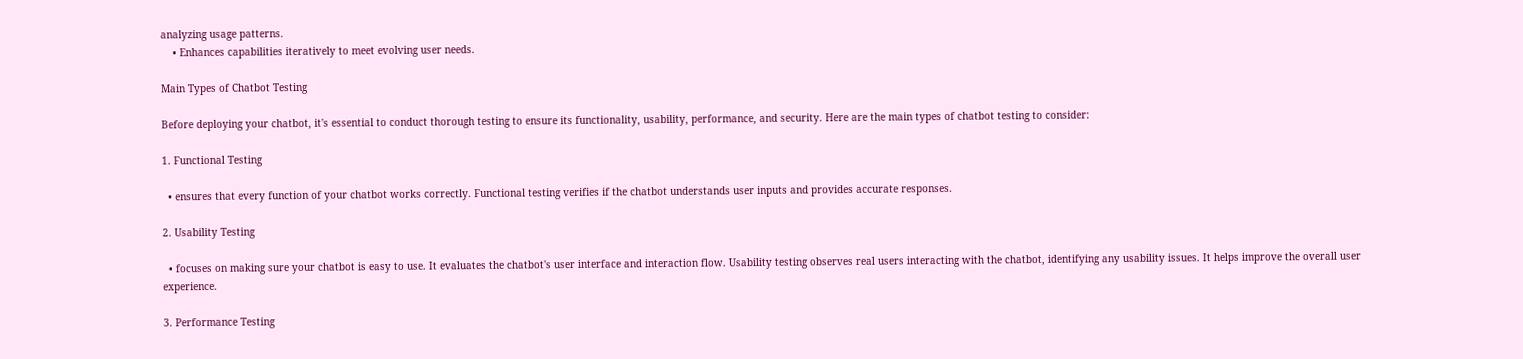analyzing usage patterns.
    • Enhances capabilities iteratively to meet evolving user needs.

Main Types of Chatbot Testing

Before deploying your chatbot, it's essential to conduct thorough testing to ensure its functionality, usability, performance, and security. Here are the main types of chatbot testing to consider:

1. Functional Testing

  • ensures that every function of your chatbot works correctly. Functional testing verifies if the chatbot understands user inputs and provides accurate responses.

2. Usability Testing

  • focuses on making sure your chatbot is easy to use. It evaluates the chatbot's user interface and interaction flow. Usability testing observes real users interacting with the chatbot, identifying any usability issues. It helps improve the overall user experience.

3. Performance Testing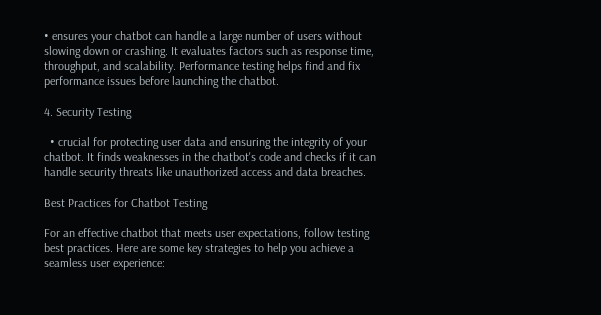• ensures your chatbot can handle a large number of users without slowing down or crashing. It evaluates factors such as response time, throughput, and scalability. Performance testing helps find and fix performance issues before launching the chatbot.

4. Security Testing

  • crucial for protecting user data and ensuring the integrity of your chatbot. It finds weaknesses in the chatbot's code and checks if it can handle security threats like unauthorized access and data breaches.

Best Practices for Chatbot Testing

For an effective chatbot that meets user expectations, follow testing best practices. Here are some key strategies to help you achieve a seamless user experience: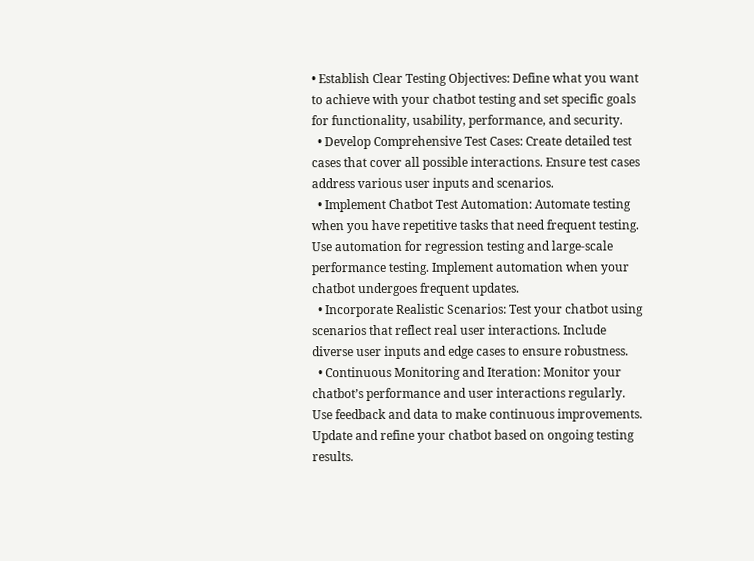• Establish Clear Testing Objectives: Define what you want to achieve with your chatbot testing and set specific goals for functionality, usability, performance, and security.
  • Develop Comprehensive Test Cases: Create detailed test cases that cover all possible interactions. Ensure test cases address various user inputs and scenarios.
  • Implement Chatbot Test Automation: Automate testing when you have repetitive tasks that need frequent testing. Use automation for regression testing and large-scale performance testing. Implement automation when your chatbot undergoes frequent updates.
  • Incorporate Realistic Scenarios: Test your chatbot using scenarios that reflect real user interactions. Include diverse user inputs and edge cases to ensure robustness.
  • Continuous Monitoring and Iteration: Monitor your chatbot’s performance and user interactions regularly. Use feedback and data to make continuous improvements. Update and refine your chatbot based on ongoing testing results.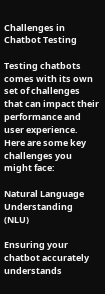Challenges in Chatbot Testing

Testing chatbots comes with its own set of challenges that can impact their performance and user experience. Here are some key challenges you might face:

Natural Language Understanding (NLU)

Ensuring your chatbot accurately understands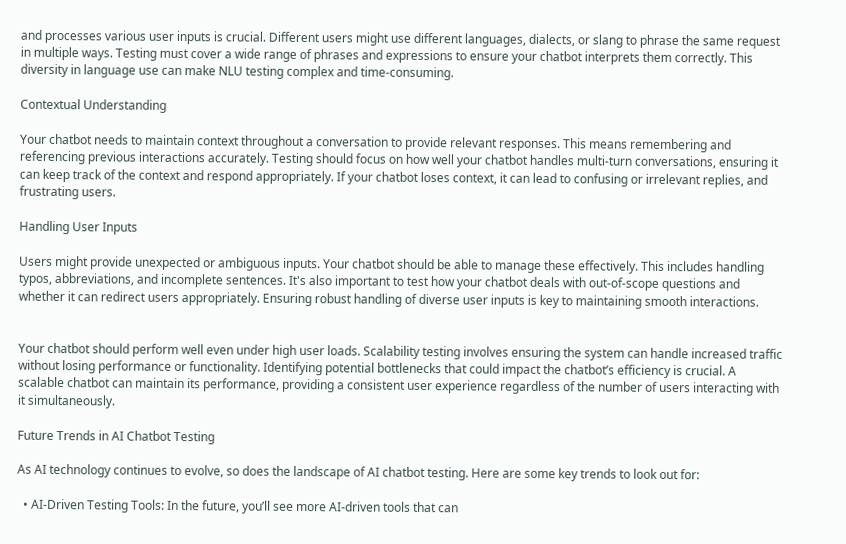and processes various user inputs is crucial. Different users might use different languages, dialects, or slang to phrase the same request in multiple ways. Testing must cover a wide range of phrases and expressions to ensure your chatbot interprets them correctly. This diversity in language use can make NLU testing complex and time-consuming.

Contextual Understanding

Your chatbot needs to maintain context throughout a conversation to provide relevant responses. This means remembering and referencing previous interactions accurately. Testing should focus on how well your chatbot handles multi-turn conversations, ensuring it can keep track of the context and respond appropriately. If your chatbot loses context, it can lead to confusing or irrelevant replies, and frustrating users.

Handling User Inputs

Users might provide unexpected or ambiguous inputs. Your chatbot should be able to manage these effectively. This includes handling typos, abbreviations, and incomplete sentences. It's also important to test how your chatbot deals with out-of-scope questions and whether it can redirect users appropriately. Ensuring robust handling of diverse user inputs is key to maintaining smooth interactions.


Your chatbot should perform well even under high user loads. Scalability testing involves ensuring the system can handle increased traffic without losing performance or functionality. Identifying potential bottlenecks that could impact the chatbot’s efficiency is crucial. A scalable chatbot can maintain its performance, providing a consistent user experience regardless of the number of users interacting with it simultaneously.

Future Trends in AI Chatbot Testing

As AI technology continues to evolve, so does the landscape of AI chatbot testing. Here are some key trends to look out for:

  • AI-Driven Testing Tools: In the future, you’ll see more AI-driven tools that can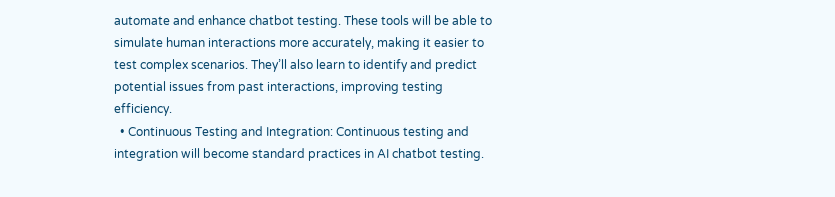automate and enhance chatbot testing. These tools will be able to simulate human interactions more accurately, making it easier to test complex scenarios. They’ll also learn to identify and predict potential issues from past interactions, improving testing efficiency.
  • Continuous Testing and Integration: Continuous testing and integration will become standard practices in AI chatbot testing.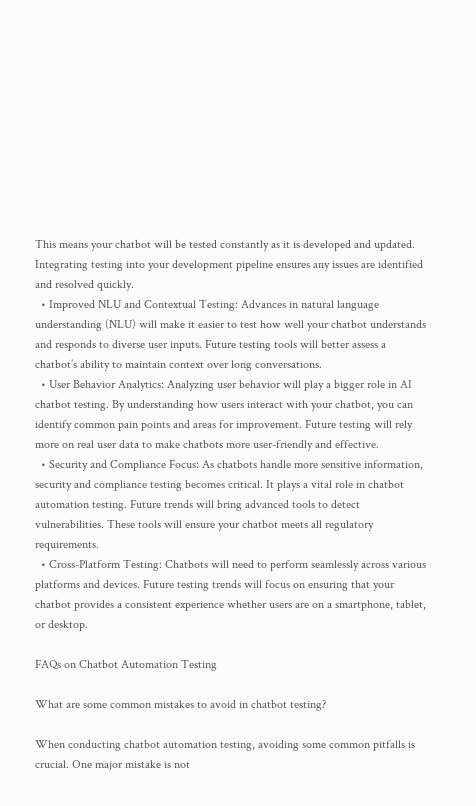This means your chatbot will be tested constantly as it is developed and updated. Integrating testing into your development pipeline ensures any issues are identified and resolved quickly.
  • Improved NLU and Contextual Testing: Advances in natural language understanding (NLU) will make it easier to test how well your chatbot understands and responds to diverse user inputs. Future testing tools will better assess a chatbot’s ability to maintain context over long conversations.
  • User Behavior Analytics: Analyzing user behavior will play a bigger role in AI chatbot testing. By understanding how users interact with your chatbot, you can identify common pain points and areas for improvement. Future testing will rely more on real user data to make chatbots more user-friendly and effective.
  • Security and Compliance Focus: As chatbots handle more sensitive information, security and compliance testing becomes critical. It plays a vital role in chatbot automation testing. Future trends will bring advanced tools to detect vulnerabilities. These tools will ensure your chatbot meets all regulatory requirements.
  • Cross-Platform Testing: Chatbots will need to perform seamlessly across various platforms and devices. Future testing trends will focus on ensuring that your chatbot provides a consistent experience whether users are on a smartphone, tablet, or desktop.

FAQs on Chatbot Automation Testing

What are some common mistakes to avoid in chatbot testing?

When conducting chatbot automation testing, avoiding some common pitfalls is crucial. One major mistake is not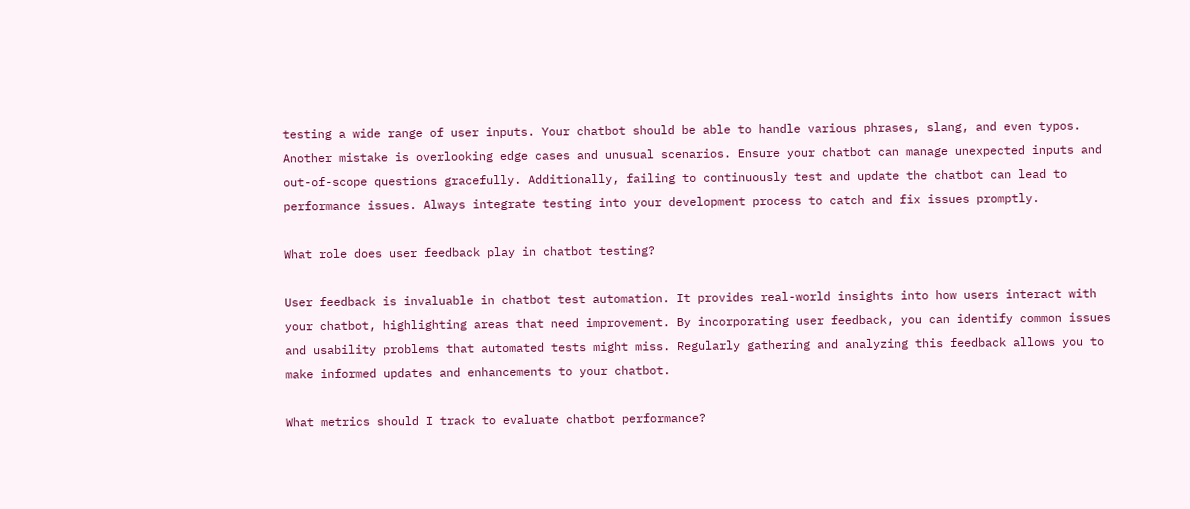testing a wide range of user inputs. Your chatbot should be able to handle various phrases, slang, and even typos. Another mistake is overlooking edge cases and unusual scenarios. Ensure your chatbot can manage unexpected inputs and out-of-scope questions gracefully. Additionally, failing to continuously test and update the chatbot can lead to performance issues. Always integrate testing into your development process to catch and fix issues promptly.

What role does user feedback play in chatbot testing?

User feedback is invaluable in chatbot test automation. It provides real-world insights into how users interact with your chatbot, highlighting areas that need improvement. By incorporating user feedback, you can identify common issues and usability problems that automated tests might miss. Regularly gathering and analyzing this feedback allows you to make informed updates and enhancements to your chatbot.

What metrics should I track to evaluate chatbot performance?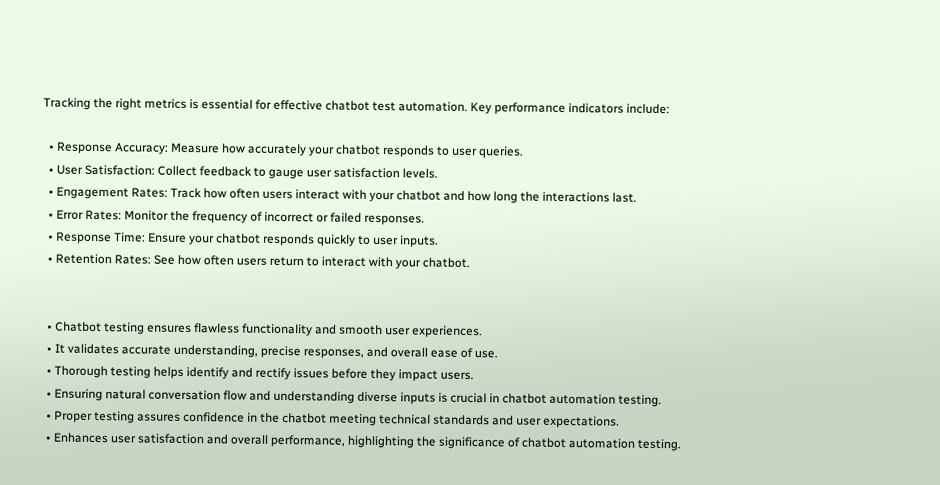Tracking the right metrics is essential for effective chatbot test automation. Key performance indicators include:

  • Response Accuracy: Measure how accurately your chatbot responds to user queries.
  • User Satisfaction: Collect feedback to gauge user satisfaction levels.
  • Engagement Rates: Track how often users interact with your chatbot and how long the interactions last.
  • Error Rates: Monitor the frequency of incorrect or failed responses.
  • Response Time: Ensure your chatbot responds quickly to user inputs.
  • Retention Rates: See how often users return to interact with your chatbot.


  • Chatbot testing ensures flawless functionality and smooth user experiences.
  • It validates accurate understanding, precise responses, and overall ease of use.
  • Thorough testing helps identify and rectify issues before they impact users.
  • Ensuring natural conversation flow and understanding diverse inputs is crucial in chatbot automation testing.
  • Proper testing assures confidence in the chatbot meeting technical standards and user expectations.
  • Enhances user satisfaction and overall performance, highlighting the significance of chatbot automation testing.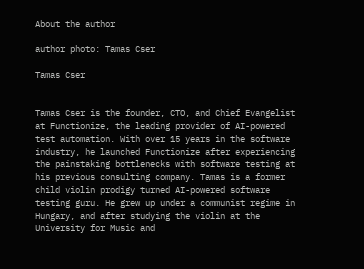About the author

author photo: Tamas Cser

Tamas Cser


Tamas Cser is the founder, CTO, and Chief Evangelist at Functionize, the leading provider of AI-powered test automation. With over 15 years in the software industry, he launched Functionize after experiencing the painstaking bottlenecks with software testing at his previous consulting company. Tamas is a former child violin prodigy turned AI-powered software testing guru. He grew up under a communist regime in Hungary, and after studying the violin at the University for Music and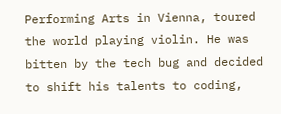Performing Arts in Vienna, toured the world playing violin. He was bitten by the tech bug and decided to shift his talents to coding,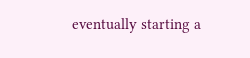eventually starting a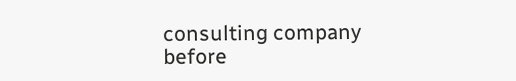consulting company before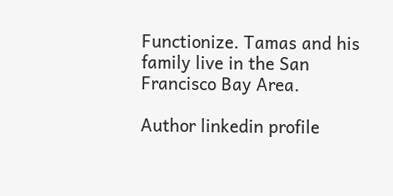Functionize. Tamas and his family live in the San Francisco Bay Area.

Author linkedin profile